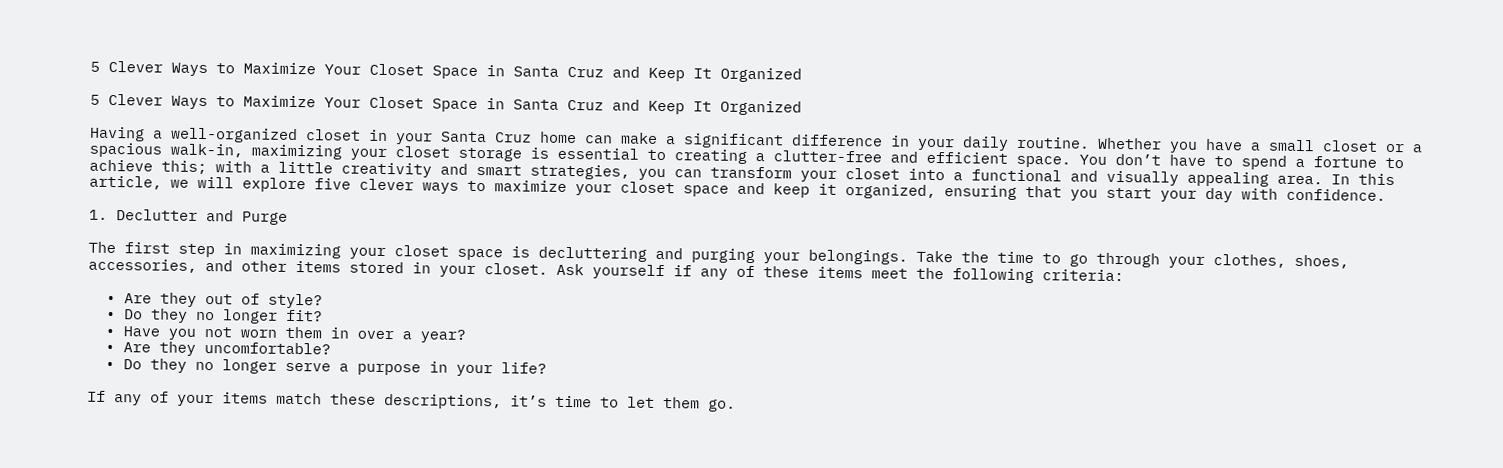5 Clever Ways to Maximize Your Closet Space in Santa Cruz and Keep It Organized

5 Clever Ways to Maximize Your Closet Space in Santa Cruz and Keep It Organized

Having a well-organized closet in your Santa Cruz home can make a significant difference in your daily routine. Whether you have a small closet or a spacious walk-in, maximizing your closet storage is essential to creating a clutter-free and efficient space. You don’t have to spend a fortune to achieve this; with a little creativity and smart strategies, you can transform your closet into a functional and visually appealing area. In this article, we will explore five clever ways to maximize your closet space and keep it organized, ensuring that you start your day with confidence.

1. Declutter and Purge

The first step in maximizing your closet space is decluttering and purging your belongings. Take the time to go through your clothes, shoes, accessories, and other items stored in your closet. Ask yourself if any of these items meet the following criteria:

  • Are they out of style?
  • Do they no longer fit?
  • Have you not worn them in over a year?
  • Are they uncomfortable?
  • Do they no longer serve a purpose in your life?

If any of your items match these descriptions, it’s time to let them go.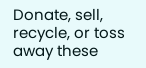Donate, sell, recycle, or toss away these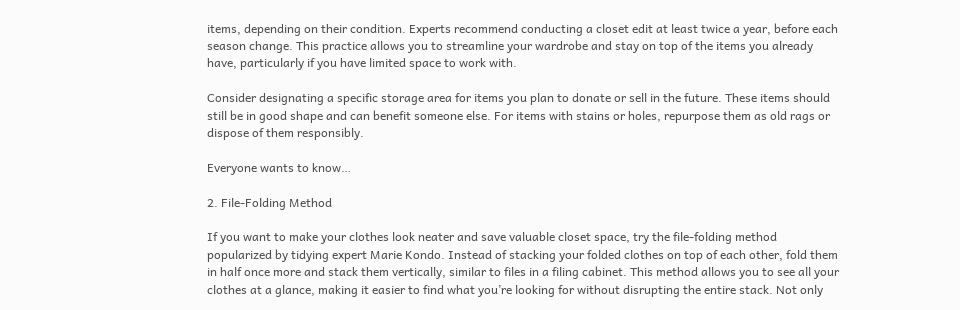items, depending on their condition. Experts recommend conducting a closet edit at least twice a year, before each season change. This practice allows you to streamline your wardrobe and stay on top of the items you already have, particularly if you have limited space to work with.

Consider designating a specific storage area for items you plan to donate or sell in the future. These items should still be in good shape and can benefit someone else. For items with stains or holes, repurpose them as old rags or dispose of them responsibly.

Everyone wants to know…

2. File-Folding Method

If you want to make your clothes look neater and save valuable closet space, try the file-folding method popularized by tidying expert Marie Kondo. Instead of stacking your folded clothes on top of each other, fold them in half once more and stack them vertically, similar to files in a filing cabinet. This method allows you to see all your clothes at a glance, making it easier to find what you’re looking for without disrupting the entire stack. Not only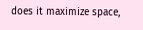does it maximize space,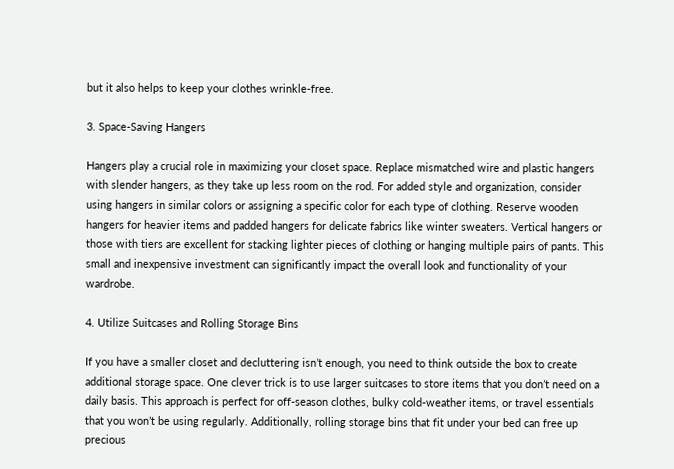but it also helps to keep your clothes wrinkle-free.

3. Space-Saving Hangers

Hangers play a crucial role in maximizing your closet space. Replace mismatched wire and plastic hangers with slender hangers, as they take up less room on the rod. For added style and organization, consider using hangers in similar colors or assigning a specific color for each type of clothing. Reserve wooden hangers for heavier items and padded hangers for delicate fabrics like winter sweaters. Vertical hangers or those with tiers are excellent for stacking lighter pieces of clothing or hanging multiple pairs of pants. This small and inexpensive investment can significantly impact the overall look and functionality of your wardrobe.

4. Utilize Suitcases and Rolling Storage Bins

If you have a smaller closet and decluttering isn’t enough, you need to think outside the box to create additional storage space. One clever trick is to use larger suitcases to store items that you don’t need on a daily basis. This approach is perfect for off-season clothes, bulky cold-weather items, or travel essentials that you won’t be using regularly. Additionally, rolling storage bins that fit under your bed can free up precious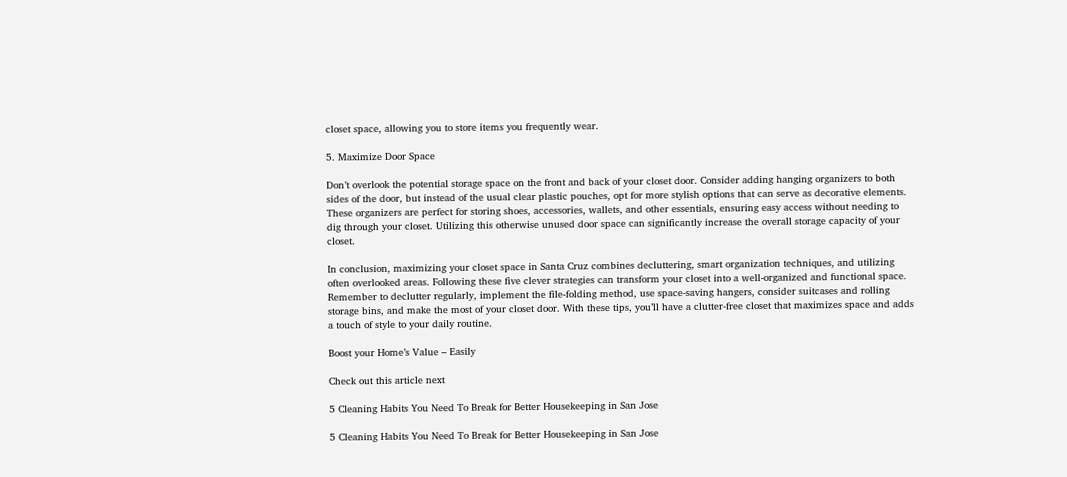closet space, allowing you to store items you frequently wear.

5. Maximize Door Space

Don’t overlook the potential storage space on the front and back of your closet door. Consider adding hanging organizers to both sides of the door, but instead of the usual clear plastic pouches, opt for more stylish options that can serve as decorative elements. These organizers are perfect for storing shoes, accessories, wallets, and other essentials, ensuring easy access without needing to dig through your closet. Utilizing this otherwise unused door space can significantly increase the overall storage capacity of your closet.

In conclusion, maximizing your closet space in Santa Cruz combines decluttering, smart organization techniques, and utilizing often overlooked areas. Following these five clever strategies can transform your closet into a well-organized and functional space. Remember to declutter regularly, implement the file-folding method, use space-saving hangers, consider suitcases and rolling storage bins, and make the most of your closet door. With these tips, you’ll have a clutter-free closet that maximizes space and adds a touch of style to your daily routine.

Boost your Home’s Value – Easily

Check out this article next

5 Cleaning Habits You Need To Break for Better Housekeeping in San Jose

5 Cleaning Habits You Need To Break for Better Housekeeping in San Jose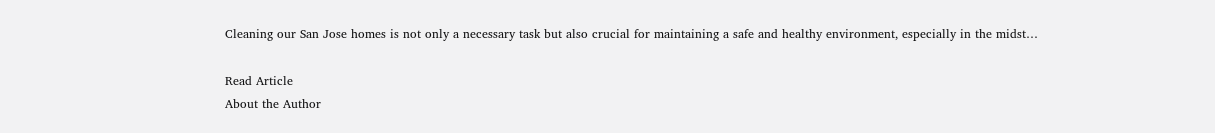Cleaning our San Jose homes is not only a necessary task but also crucial for maintaining a safe and healthy environment, especially in the midst…

Read Article
About the Author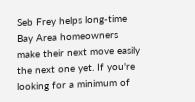Seb Frey helps long-time Bay Area homeowners make their next move easily the next one yet. If you're looking for a minimum of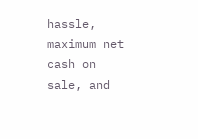hassle, maximum net cash on sale, and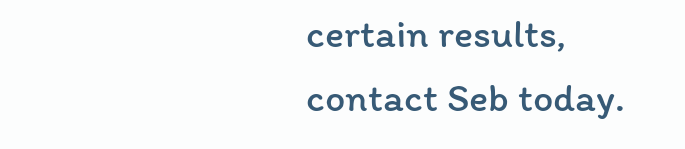certain results, contact Seb today.